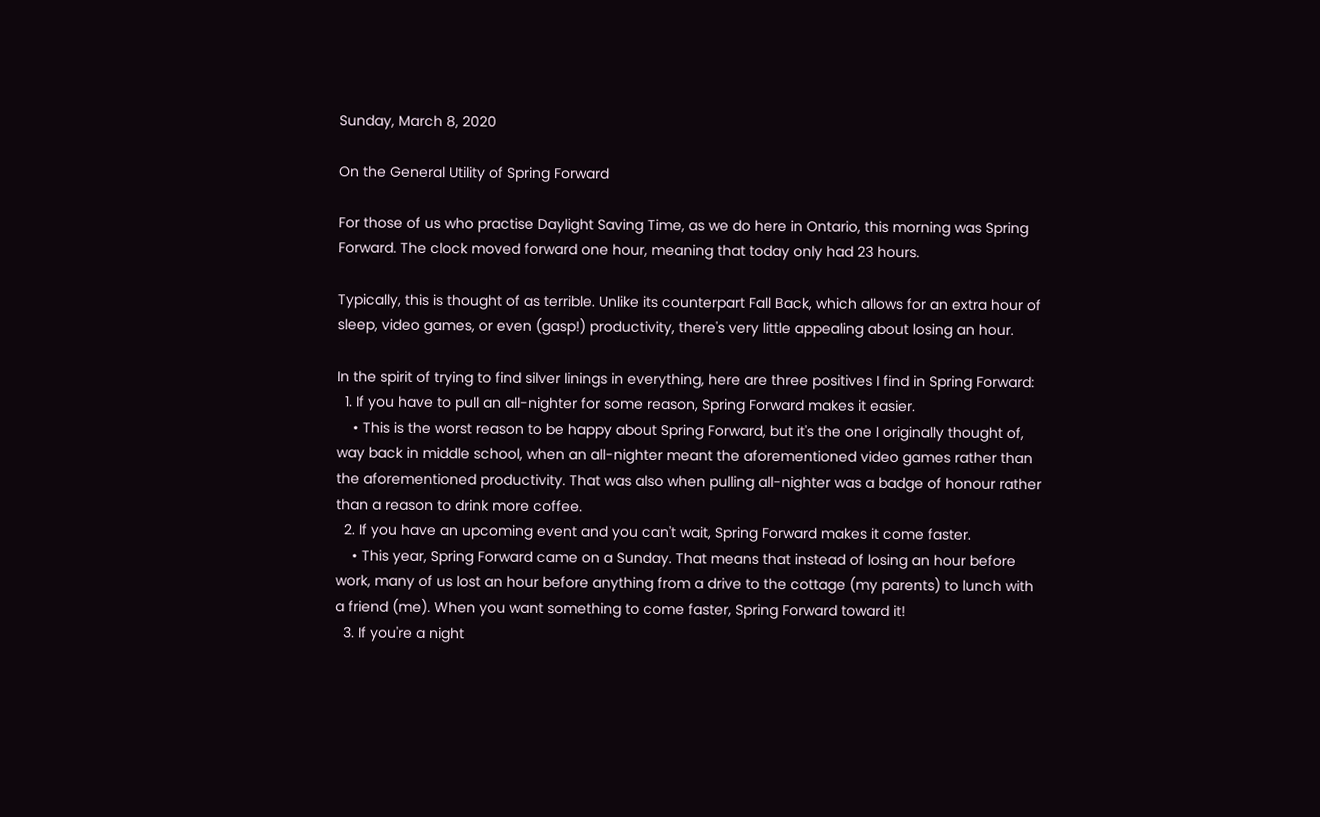Sunday, March 8, 2020

On the General Utility of Spring Forward

For those of us who practise Daylight Saving Time, as we do here in Ontario, this morning was Spring Forward. The clock moved forward one hour, meaning that today only had 23 hours.

Typically, this is thought of as terrible. Unlike its counterpart Fall Back, which allows for an extra hour of sleep, video games, or even (gasp!) productivity, there's very little appealing about losing an hour.

In the spirit of trying to find silver linings in everything, here are three positives I find in Spring Forward:
  1. If you have to pull an all-nighter for some reason, Spring Forward makes it easier.
    • This is the worst reason to be happy about Spring Forward, but it's the one I originally thought of, way back in middle school, when an all-nighter meant the aforementioned video games rather than the aforementioned productivity. That was also when pulling all-nighter was a badge of honour rather than a reason to drink more coffee.
  2. If you have an upcoming event and you can't wait, Spring Forward makes it come faster.
    • This year, Spring Forward came on a Sunday. That means that instead of losing an hour before work, many of us lost an hour before anything from a drive to the cottage (my parents) to lunch with a friend (me). When you want something to come faster, Spring Forward toward it!
  3. If you're a night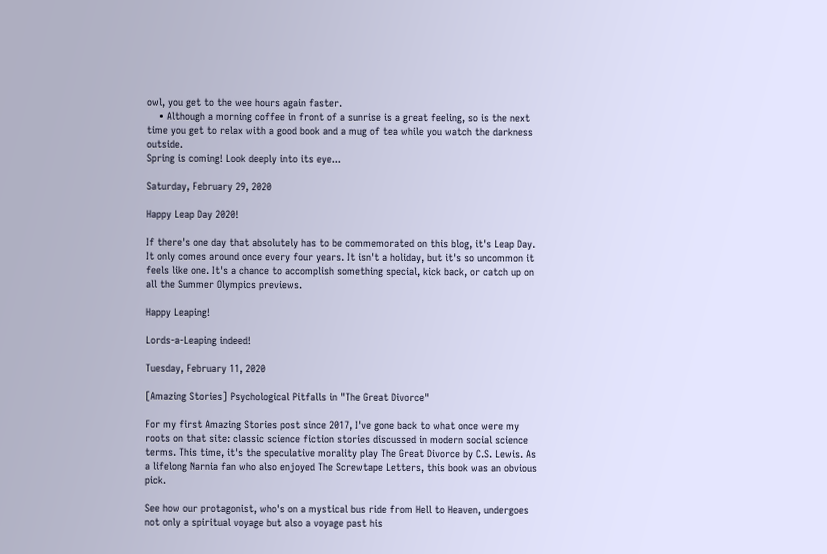owl, you get to the wee hours again faster.
    • Although a morning coffee in front of a sunrise is a great feeling, so is the next time you get to relax with a good book and a mug of tea while you watch the darkness outside.
Spring is coming! Look deeply into its eye...

Saturday, February 29, 2020

Happy Leap Day 2020!

If there's one day that absolutely has to be commemorated on this blog, it's Leap Day. It only comes around once every four years. It isn't a holiday, but it's so uncommon it feels like one. It's a chance to accomplish something special, kick back, or catch up on all the Summer Olympics previews.

Happy Leaping!

Lords-a-Leaping indeed!

Tuesday, February 11, 2020

[Amazing Stories] Psychological Pitfalls in "The Great Divorce"

For my first Amazing Stories post since 2017, I've gone back to what once were my roots on that site: classic science fiction stories discussed in modern social science terms. This time, it's the speculative morality play The Great Divorce by C.S. Lewis. As a lifelong Narnia fan who also enjoyed The Screwtape Letters, this book was an obvious pick.

See how our protagonist, who's on a mystical bus ride from Hell to Heaven, undergoes not only a spiritual voyage but also a voyage past his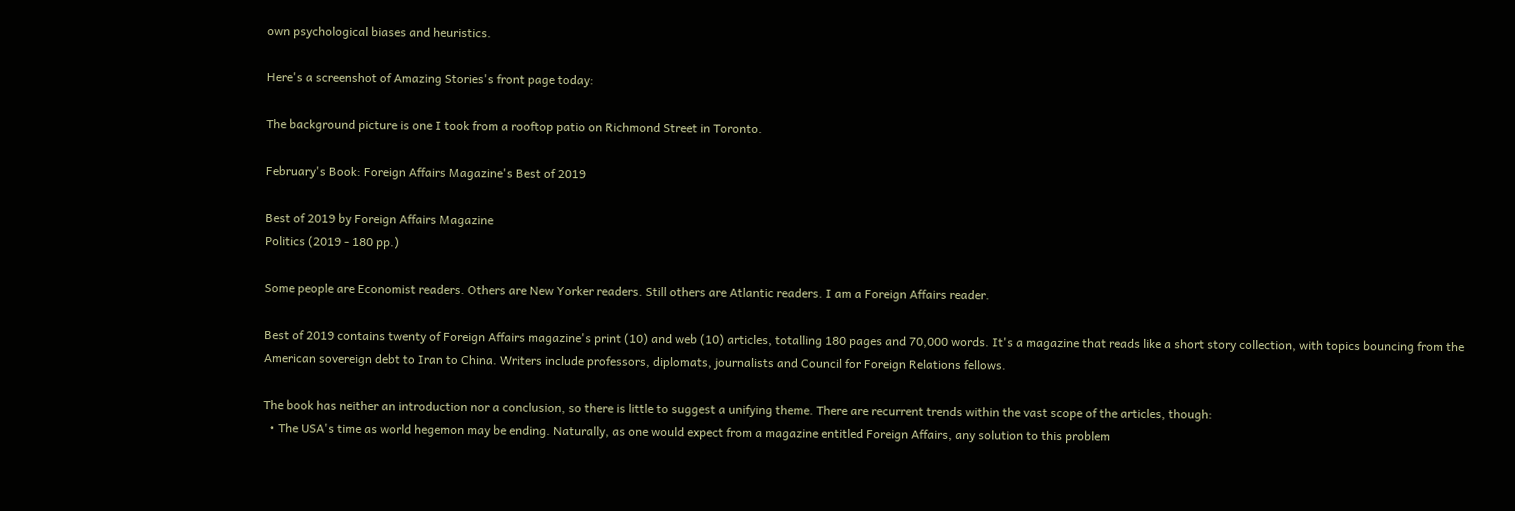own psychological biases and heuristics.

Here's a screenshot of Amazing Stories's front page today:

The background picture is one I took from a rooftop patio on Richmond Street in Toronto.

February's Book: Foreign Affairs Magazine's Best of 2019

Best of 2019 by Foreign Affairs Magazine
Politics (2019 - 180 pp.)

Some people are Economist readers. Others are New Yorker readers. Still others are Atlantic readers. I am a Foreign Affairs reader.

Best of 2019 contains twenty of Foreign Affairs magazine's print (10) and web (10) articles, totalling 180 pages and 70,000 words. It's a magazine that reads like a short story collection, with topics bouncing from the American sovereign debt to Iran to China. Writers include professors, diplomats, journalists and Council for Foreign Relations fellows.

The book has neither an introduction nor a conclusion, so there is little to suggest a unifying theme. There are recurrent trends within the vast scope of the articles, though:
  • The USA's time as world hegemon may be ending. Naturally, as one would expect from a magazine entitled Foreign Affairs, any solution to this problem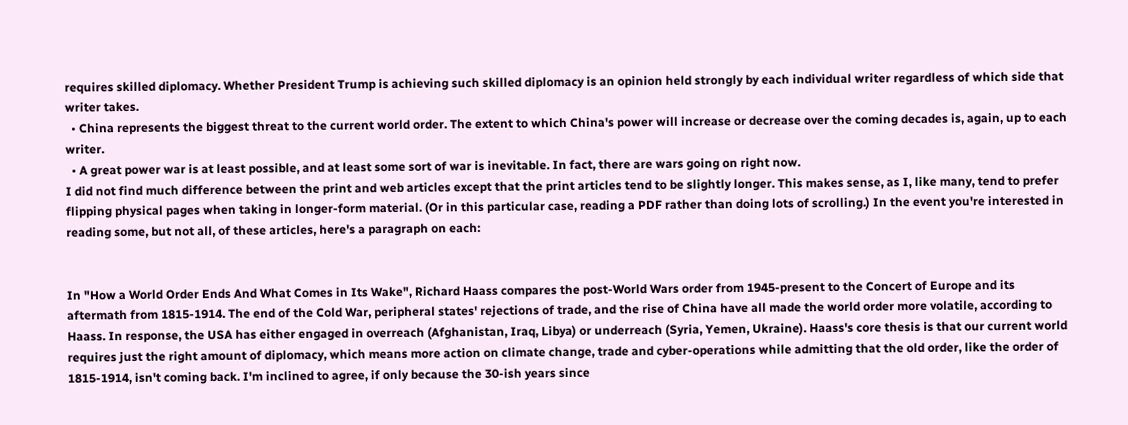requires skilled diplomacy. Whether President Trump is achieving such skilled diplomacy is an opinion held strongly by each individual writer regardless of which side that writer takes.
  • China represents the biggest threat to the current world order. The extent to which China's power will increase or decrease over the coming decades is, again, up to each writer.
  • A great power war is at least possible, and at least some sort of war is inevitable. In fact, there are wars going on right now.
I did not find much difference between the print and web articles except that the print articles tend to be slightly longer. This makes sense, as I, like many, tend to prefer flipping physical pages when taking in longer-form material. (Or in this particular case, reading a PDF rather than doing lots of scrolling.) In the event you're interested in reading some, but not all, of these articles, here's a paragraph on each:


In "How a World Order Ends And What Comes in Its Wake", Richard Haass compares the post-World Wars order from 1945-present to the Concert of Europe and its aftermath from 1815-1914. The end of the Cold War, peripheral states' rejections of trade, and the rise of China have all made the world order more volatile, according to Haass. In response, the USA has either engaged in overreach (Afghanistan, Iraq, Libya) or underreach (Syria, Yemen, Ukraine). Haass's core thesis is that our current world requires just the right amount of diplomacy, which means more action on climate change, trade and cyber-operations while admitting that the old order, like the order of 1815-1914, isn't coming back. I'm inclined to agree, if only because the 30-ish years since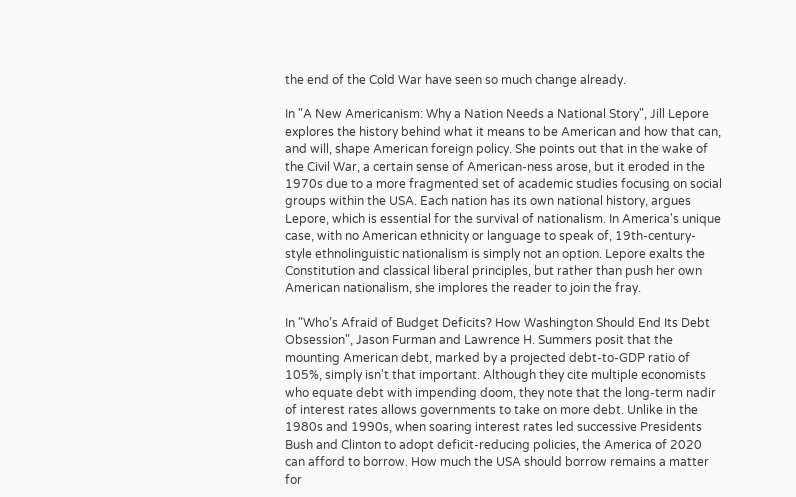the end of the Cold War have seen so much change already.

In "A New Americanism: Why a Nation Needs a National Story", Jill Lepore explores the history behind what it means to be American and how that can, and will, shape American foreign policy. She points out that in the wake of the Civil War, a certain sense of American-ness arose, but it eroded in the 1970s due to a more fragmented set of academic studies focusing on social groups within the USA. Each nation has its own national history, argues Lepore, which is essential for the survival of nationalism. In America's unique case, with no American ethnicity or language to speak of, 19th-century-style ethnolinguistic nationalism is simply not an option. Lepore exalts the Constitution and classical liberal principles, but rather than push her own American nationalism, she implores the reader to join the fray.

In "Who’s Afraid of Budget Deficits? How Washington Should End Its Debt Obsession", Jason Furman and Lawrence H. Summers posit that the mounting American debt, marked by a projected debt-to-GDP ratio of 105%, simply isn't that important. Although they cite multiple economists who equate debt with impending doom, they note that the long-term nadir of interest rates allows governments to take on more debt. Unlike in the 1980s and 1990s, when soaring interest rates led successive Presidents Bush and Clinton to adopt deficit-reducing policies, the America of 2020 can afford to borrow. How much the USA should borrow remains a matter for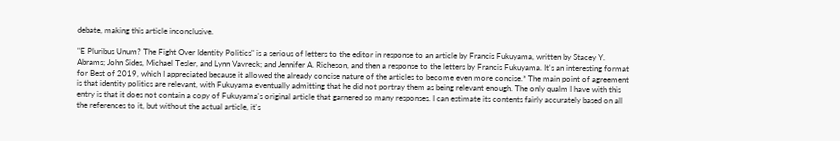debate, making this article inconclusive.

"E Pluribus Unum? The Fight Over Identity Politics" is a serious of letters to the editor in response to an article by Francis Fukuyama, written by Stacey Y. Abrams; John Sides, Michael Tesler, and Lynn Vavreck; and Jennifer A. Richeson, and then a response to the letters by Francis Fukuyama. It's an interesting format for Best of 2019, which I appreciated because it allowed the already concise nature of the articles to become even more concise.* The main point of agreement is that identity politics are relevant, with Fukuyama eventually admitting that he did not portray them as being relevant enough. The only qualm I have with this entry is that it does not contain a copy of Fukuyama's original article that garnered so many responses. I can estimate its contents fairly accurately based on all the references to it, but without the actual article, it's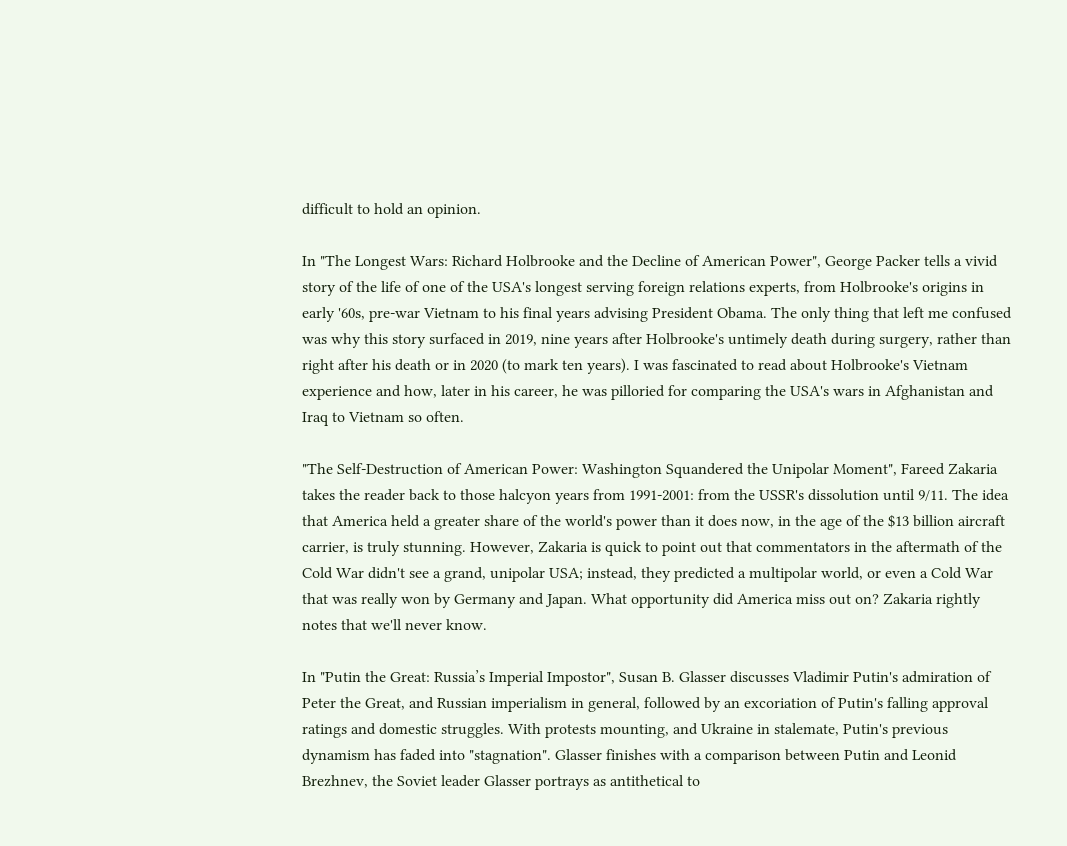difficult to hold an opinion.

In "The Longest Wars: Richard Holbrooke and the Decline of American Power", George Packer tells a vivid story of the life of one of the USA's longest serving foreign relations experts, from Holbrooke's origins in early '60s, pre-war Vietnam to his final years advising President Obama. The only thing that left me confused was why this story surfaced in 2019, nine years after Holbrooke's untimely death during surgery, rather than right after his death or in 2020 (to mark ten years). I was fascinated to read about Holbrooke's Vietnam experience and how, later in his career, he was pilloried for comparing the USA's wars in Afghanistan and Iraq to Vietnam so often.

"The Self-Destruction of American Power: Washington Squandered the Unipolar Moment", Fareed Zakaria takes the reader back to those halcyon years from 1991-2001: from the USSR's dissolution until 9/11. The idea that America held a greater share of the world's power than it does now, in the age of the $13 billion aircraft carrier, is truly stunning. However, Zakaria is quick to point out that commentators in the aftermath of the Cold War didn't see a grand, unipolar USA; instead, they predicted a multipolar world, or even a Cold War that was really won by Germany and Japan. What opportunity did America miss out on? Zakaria rightly notes that we'll never know.

In "Putin the Great: Russia’s Imperial Impostor", Susan B. Glasser discusses Vladimir Putin's admiration of Peter the Great, and Russian imperialism in general, followed by an excoriation of Putin's falling approval ratings and domestic struggles. With protests mounting, and Ukraine in stalemate, Putin's previous dynamism has faded into "stagnation". Glasser finishes with a comparison between Putin and Leonid Brezhnev, the Soviet leader Glasser portrays as antithetical to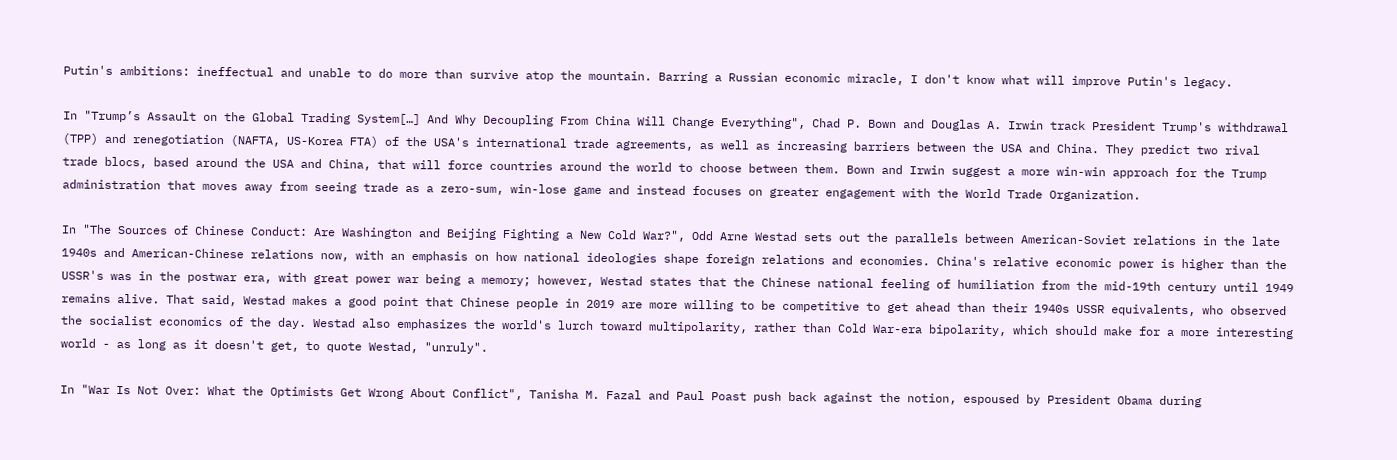Putin's ambitions: ineffectual and unable to do more than survive atop the mountain. Barring a Russian economic miracle, I don't know what will improve Putin's legacy.

In "Trump’s Assault on the Global Trading System[…] And Why Decoupling From China Will Change Everything", Chad P. Bown and Douglas A. Irwin track President Trump's withdrawal (TPP) and renegotiation (NAFTA, US-Korea FTA) of the USA's international trade agreements, as well as increasing barriers between the USA and China. They predict two rival trade blocs, based around the USA and China, that will force countries around the world to choose between them. Bown and Irwin suggest a more win-win approach for the Trump administration that moves away from seeing trade as a zero-sum, win-lose game and instead focuses on greater engagement with the World Trade Organization.

In "The Sources of Chinese Conduct: Are Washington and Beijing Fighting a New Cold War?", Odd Arne Westad sets out the parallels between American-Soviet relations in the late 1940s and American-Chinese relations now, with an emphasis on how national ideologies shape foreign relations and economies. China's relative economic power is higher than the USSR's was in the postwar era, with great power war being a memory; however, Westad states that the Chinese national feeling of humiliation from the mid-19th century until 1949 remains alive. That said, Westad makes a good point that Chinese people in 2019 are more willing to be competitive to get ahead than their 1940s USSR equivalents, who observed the socialist economics of the day. Westad also emphasizes the world's lurch toward multipolarity, rather than Cold War-era bipolarity, which should make for a more interesting world - as long as it doesn't get, to quote Westad, "unruly".

In "War Is Not Over: What the Optimists Get Wrong About Conflict", Tanisha M. Fazal and Paul Poast push back against the notion, espoused by President Obama during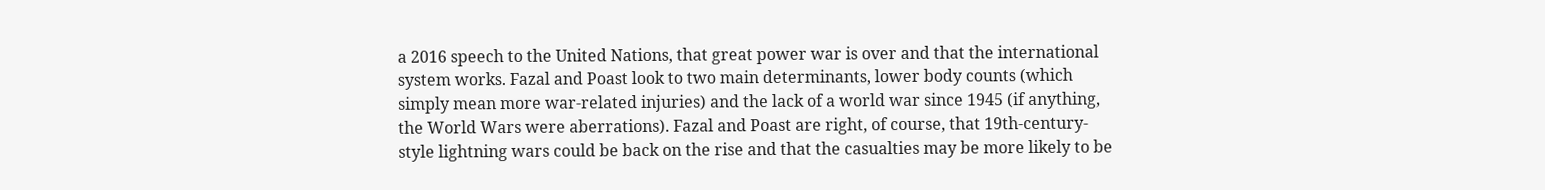a 2016 speech to the United Nations, that great power war is over and that the international system works. Fazal and Poast look to two main determinants, lower body counts (which simply mean more war-related injuries) and the lack of a world war since 1945 (if anything, the World Wars were aberrations). Fazal and Poast are right, of course, that 19th-century-style lightning wars could be back on the rise and that the casualties may be more likely to be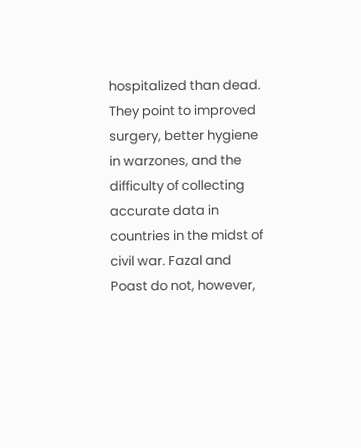hospitalized than dead. They point to improved surgery, better hygiene in warzones, and the difficulty of collecting accurate data in countries in the midst of civil war. Fazal and Poast do not, however,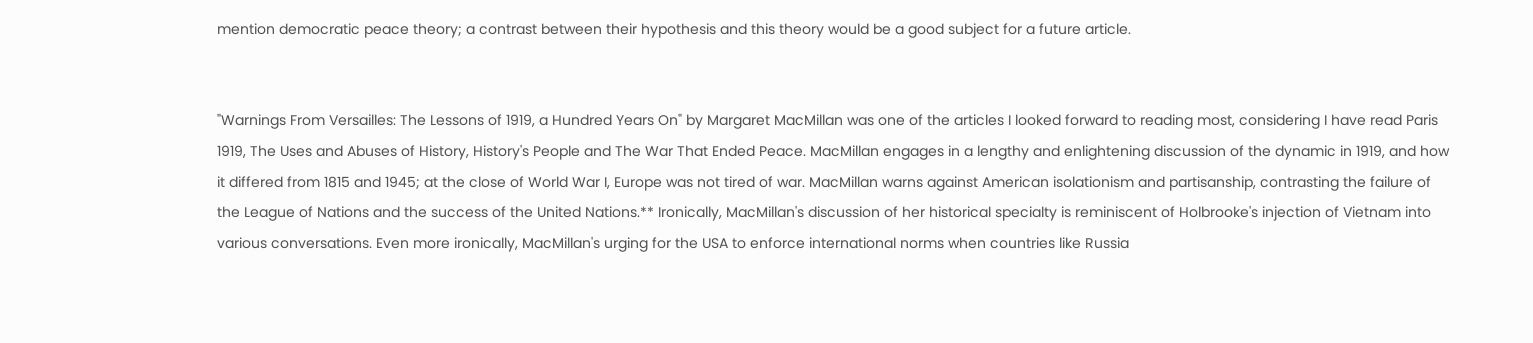mention democratic peace theory; a contrast between their hypothesis and this theory would be a good subject for a future article.


"Warnings From Versailles: The Lessons of 1919, a Hundred Years On" by Margaret MacMillan was one of the articles I looked forward to reading most, considering I have read Paris 1919, The Uses and Abuses of History, History's People and The War That Ended Peace. MacMillan engages in a lengthy and enlightening discussion of the dynamic in 1919, and how it differed from 1815 and 1945; at the close of World War I, Europe was not tired of war. MacMillan warns against American isolationism and partisanship, contrasting the failure of the League of Nations and the success of the United Nations.** Ironically, MacMillan's discussion of her historical specialty is reminiscent of Holbrooke's injection of Vietnam into various conversations. Even more ironically, MacMillan's urging for the USA to enforce international norms when countries like Russia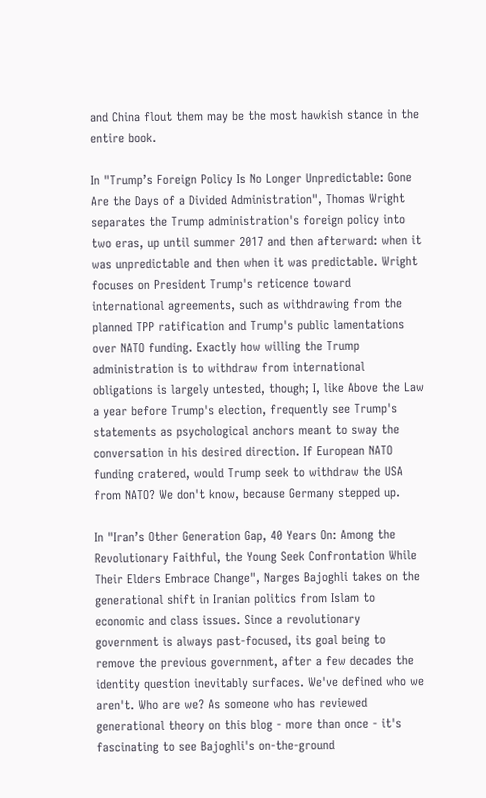and China flout them may be the most hawkish stance in the entire book.

In "Trump’s Foreign Policy Is No Longer Unpredictable: Gone Are the Days of a Divided Administration", Thomas Wright separates the Trump administration's foreign policy into two eras, up until summer 2017 and then afterward: when it was unpredictable and then when it was predictable. Wright focuses on President Trump's reticence toward international agreements, such as withdrawing from the planned TPP ratification and Trump's public lamentations over NATO funding. Exactly how willing the Trump administration is to withdraw from international obligations is largely untested, though; I, like Above the Law a year before Trump's election, frequently see Trump's statements as psychological anchors meant to sway the conversation in his desired direction. If European NATO funding cratered, would Trump seek to withdraw the USA from NATO? We don't know, because Germany stepped up.

In "Iran’s Other Generation Gap, 40 Years On: Among the Revolutionary Faithful, the Young Seek Confrontation While Their Elders Embrace Change", Narges Bajoghli takes on the generational shift in Iranian politics from Islam to economic and class issues. Since a revolutionary government is always past-focused, its goal being to remove the previous government, after a few decades the identity question inevitably surfaces. We've defined who we aren't. Who are we? As someone who has reviewed generational theory on this blog - more than once - it's fascinating to see Bajoghli's on-the-ground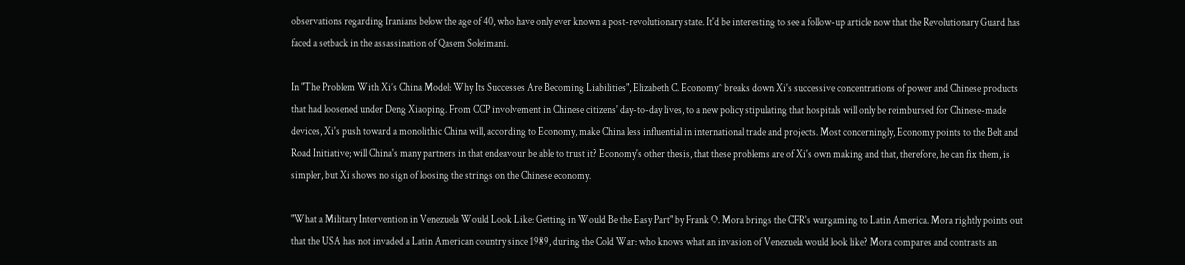observations regarding Iranians below the age of 40, who have only ever known a post-revolutionary state. It'd be interesting to see a follow-up article now that the Revolutionary Guard has faced a setback in the assassination of Qasem Soleimani.

In "The Problem With Xi’s China Model: Why Its Successes Are Becoming Liabilities", Elizabeth C. Economy^ breaks down Xi's successive concentrations of power and Chinese products that had loosened under Deng Xiaoping. From CCP involvement in Chinese citizens' day-to-day lives, to a new policy stipulating that hospitals will only be reimbursed for Chinese-made devices, Xi's push toward a monolithic China will, according to Economy, make China less influential in international trade and projects. Most concerningly, Economy points to the Belt and Road Initiative; will China's many partners in that endeavour be able to trust it? Economy's other thesis, that these problems are of Xi's own making and that, therefore, he can fix them, is simpler, but Xi shows no sign of loosing the strings on the Chinese economy.

"What a Military Intervention in Venezuela Would Look Like: Getting in Would Be the Easy Part" by Frank O. Mora brings the CFR's wargaming to Latin America. Mora rightly points out that the USA has not invaded a Latin American country since 1989, during the Cold War: who knows what an invasion of Venezuela would look like? Mora compares and contrasts an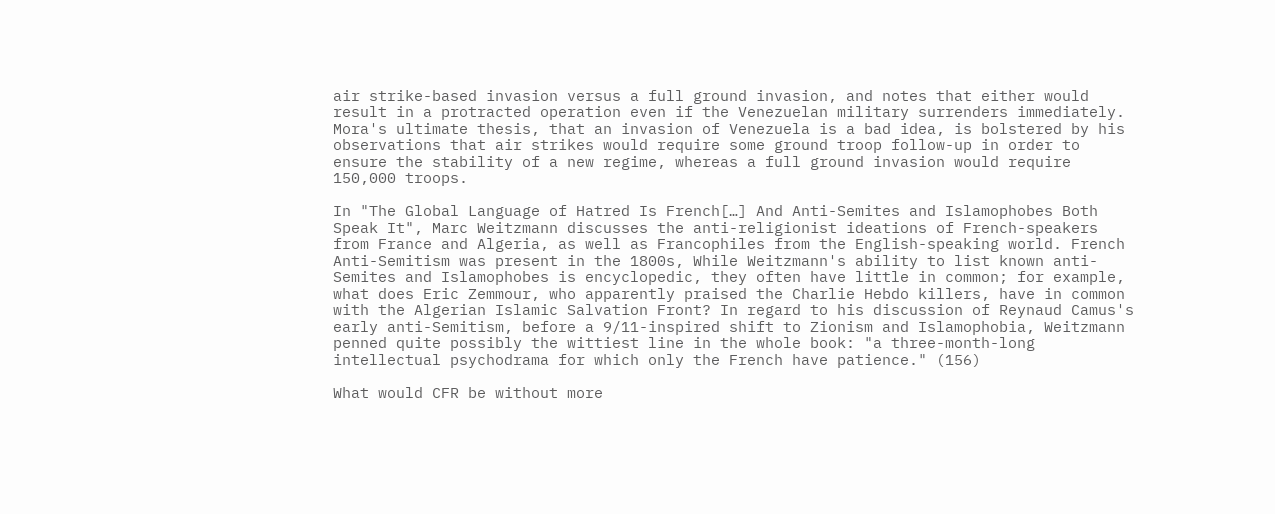air strike-based invasion versus a full ground invasion, and notes that either would result in a protracted operation even if the Venezuelan military surrenders immediately. Mora's ultimate thesis, that an invasion of Venezuela is a bad idea, is bolstered by his observations that air strikes would require some ground troop follow-up in order to ensure the stability of a new regime, whereas a full ground invasion would require 150,000 troops.

In "The Global Language of Hatred Is French[…] And Anti-Semites and Islamophobes Both Speak It", Marc Weitzmann discusses the anti-religionist ideations of French-speakers from France and Algeria, as well as Francophiles from the English-speaking world. French Anti-Semitism was present in the 1800s, While Weitzmann's ability to list known anti-Semites and Islamophobes is encyclopedic, they often have little in common; for example, what does Eric Zemmour, who apparently praised the Charlie Hebdo killers, have in common with the Algerian Islamic Salvation Front? In regard to his discussion of Reynaud Camus's early anti-Semitism, before a 9/11-inspired shift to Zionism and Islamophobia, Weitzmann penned quite possibly the wittiest line in the whole book: "a three-month-long intellectual psychodrama for which only the French have patience." (156)

What would CFR be without more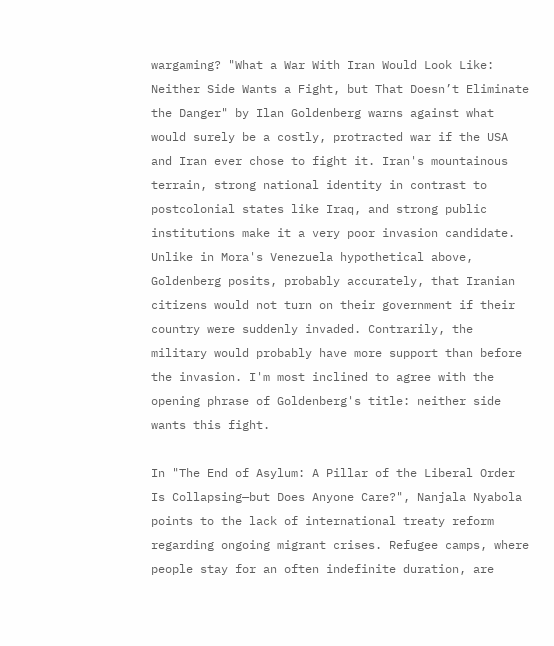wargaming? "What a War With Iran Would Look Like: Neither Side Wants a Fight, but That Doesn’t Eliminate the Danger" by Ilan Goldenberg warns against what would surely be a costly, protracted war if the USA and Iran ever chose to fight it. Iran's mountainous terrain, strong national identity in contrast to postcolonial states like Iraq, and strong public institutions make it a very poor invasion candidate. Unlike in Mora's Venezuela hypothetical above, Goldenberg posits, probably accurately, that Iranian citizens would not turn on their government if their country were suddenly invaded. Contrarily, the military would probably have more support than before the invasion. I'm most inclined to agree with the opening phrase of Goldenberg's title: neither side wants this fight.

In "The End of Asylum: A Pillar of the Liberal Order Is Collapsing—but Does Anyone Care?", Nanjala Nyabola points to the lack of international treaty reform regarding ongoing migrant crises. Refugee camps, where people stay for an often indefinite duration, are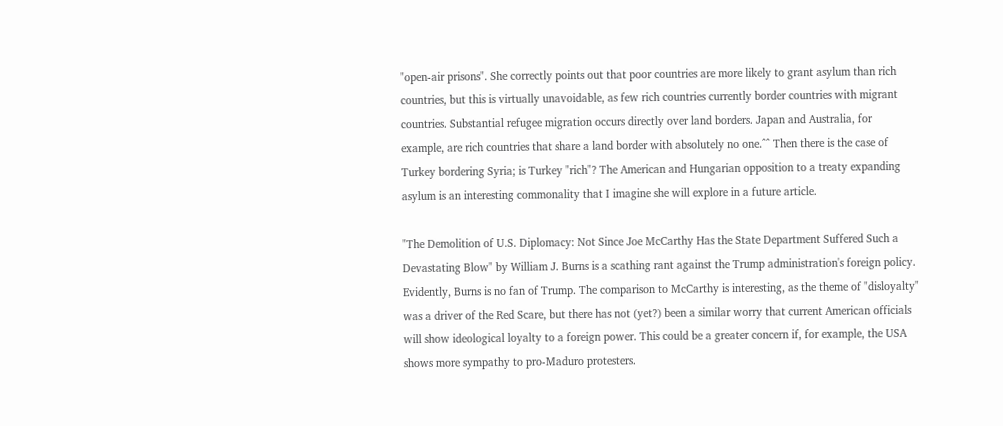"open-air prisons". She correctly points out that poor countries are more likely to grant asylum than rich countries, but this is virtually unavoidable, as few rich countries currently border countries with migrant countries. Substantial refugee migration occurs directly over land borders. Japan and Australia, for example, are rich countries that share a land border with absolutely no one.^^ Then there is the case of Turkey bordering Syria; is Turkey "rich"? The American and Hungarian opposition to a treaty expanding asylum is an interesting commonality that I imagine she will explore in a future article.

"The Demolition of U.S. Diplomacy: Not Since Joe McCarthy Has the State Department Suffered Such a Devastating Blow" by William J. Burns is a scathing rant against the Trump administration's foreign policy. Evidently, Burns is no fan of Trump. The comparison to McCarthy is interesting, as the theme of "disloyalty" was a driver of the Red Scare, but there has not (yet?) been a similar worry that current American officials will show ideological loyalty to a foreign power. This could be a greater concern if, for example, the USA shows more sympathy to pro-Maduro protesters.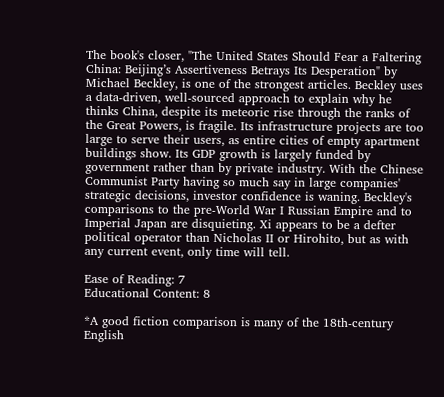The book's closer, "The United States Should Fear a Faltering China: Beijing’s Assertiveness Betrays Its Desperation" by Michael Beckley, is one of the strongest articles. Beckley uses a data-driven, well-sourced approach to explain why he thinks China, despite its meteoric rise through the ranks of the Great Powers, is fragile. Its infrastructure projects are too large to serve their users, as entire cities of empty apartment buildings show. Its GDP growth is largely funded by government rather than by private industry. With the Chinese Communist Party having so much say in large companies' strategic decisions, investor confidence is waning. Beckley's comparisons to the pre-World War I Russian Empire and to Imperial Japan are disquieting. Xi appears to be a defter political operator than Nicholas II or Hirohito, but as with any current event, only time will tell.

Ease of Reading: 7
Educational Content: 8

*A good fiction comparison is many of the 18th-century English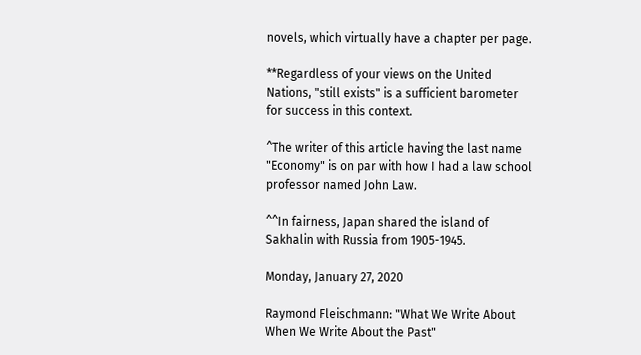novels, which virtually have a chapter per page.

**Regardless of your views on the United Nations, "still exists" is a sufficient barometer for success in this context.

^The writer of this article having the last name "Economy" is on par with how I had a law school professor named John Law.

^^In fairness, Japan shared the island of Sakhalin with Russia from 1905-1945.

Monday, January 27, 2020

Raymond Fleischmann: "What We Write About When We Write About the Past"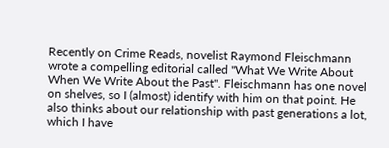Recently on Crime Reads, novelist Raymond Fleischmann wrote a compelling editorial called "What We Write About When We Write About the Past". Fleischmann has one novel on shelves, so I (almost) identify with him on that point. He also thinks about our relationship with past generations a lot, which I have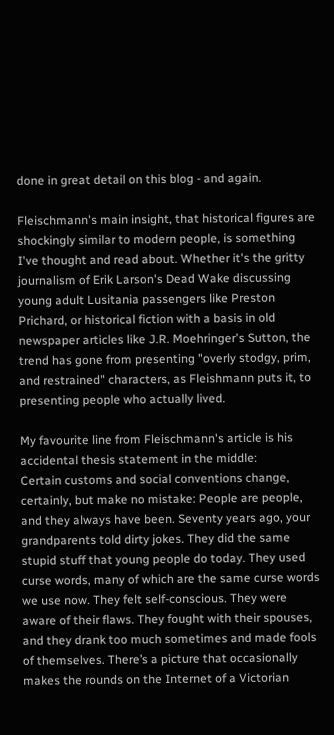done in great detail on this blog - and again.

Fleischmann's main insight, that historical figures are shockingly similar to modern people, is something I've thought and read about. Whether it's the gritty journalism of Erik Larson's Dead Wake discussing young adult Lusitania passengers like Preston Prichard, or historical fiction with a basis in old newspaper articles like J.R. Moehringer's Sutton, the trend has gone from presenting "overly stodgy, prim, and restrained" characters, as Fleishmann puts it, to presenting people who actually lived.

My favourite line from Fleischmann's article is his accidental thesis statement in the middle:
Certain customs and social conventions change, certainly, but make no mistake: People are people, and they always have been. Seventy years ago, your grandparents told dirty jokes. They did the same stupid stuff that young people do today. They used curse words, many of which are the same curse words we use now. They felt self-conscious. They were aware of their flaws. They fought with their spouses, and they drank too much sometimes and made fools of themselves. There’s a picture that occasionally makes the rounds on the Internet of a Victorian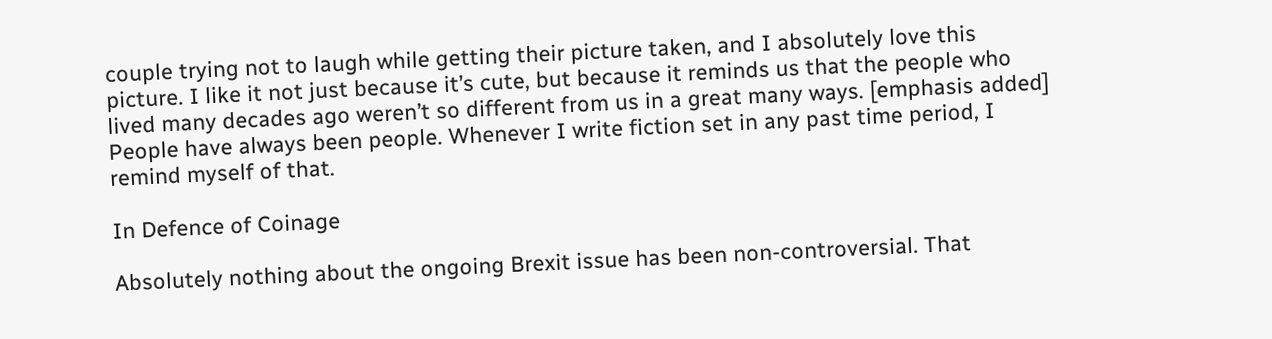couple trying not to laugh while getting their picture taken, and I absolutely love this picture. I like it not just because it’s cute, but because it reminds us that the people who lived many decades ago weren’t so different from us in a great many ways. [emphasis added]
People have always been people. Whenever I write fiction set in any past time period, I remind myself of that.

In Defence of Coinage

Absolutely nothing about the ongoing Brexit issue has been non-controversial. That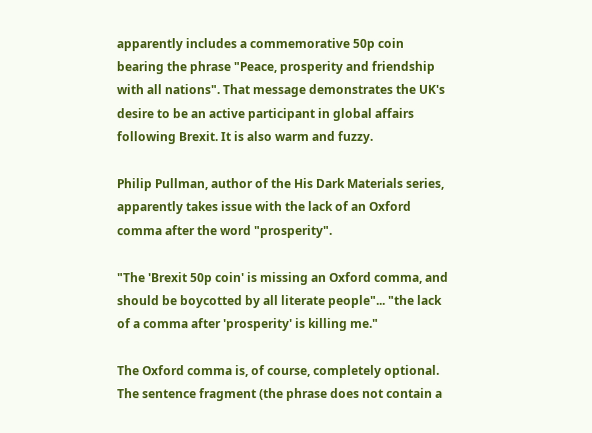apparently includes a commemorative 50p coin bearing the phrase "Peace, prosperity and friendship with all nations". That message demonstrates the UK's desire to be an active participant in global affairs following Brexit. It is also warm and fuzzy.

Philip Pullman, author of the His Dark Materials series, apparently takes issue with the lack of an Oxford comma after the word "prosperity".

"The 'Brexit 50p coin' is missing an Oxford comma, and should be boycotted by all literate people"... "the lack of a comma after 'prosperity' is killing me."

The Oxford comma is, of course, completely optional. The sentence fragment (the phrase does not contain a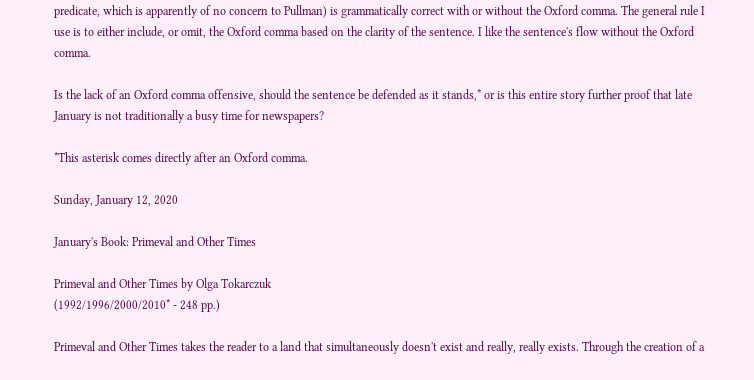predicate, which is apparently of no concern to Pullman) is grammatically correct with or without the Oxford comma. The general rule I use is to either include, or omit, the Oxford comma based on the clarity of the sentence. I like the sentence's flow without the Oxford comma.

Is the lack of an Oxford comma offensive, should the sentence be defended as it stands,* or is this entire story further proof that late January is not traditionally a busy time for newspapers?

*This asterisk comes directly after an Oxford comma.

Sunday, January 12, 2020

January's Book: Primeval and Other Times

Primeval and Other Times by Olga Tokarczuk
(1992/1996/2000/2010* - 248 pp.)

Primeval and Other Times takes the reader to a land that simultaneously doesn't exist and really, really exists. Through the creation of a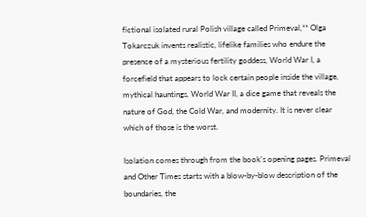fictional isolated rural Polish village called Primeval,** Olga Tokarczuk invents realistic, lifelike families who endure the presence of a mysterious fertility goddess, World War I, a forcefield that appears to lock certain people inside the village, mythical hauntings, World War II, a dice game that reveals the nature of God, the Cold War, and modernity. It is never clear which of those is the worst.

Isolation comes through from the book's opening pages. Primeval and Other Times starts with a blow-by-blow description of the boundaries, the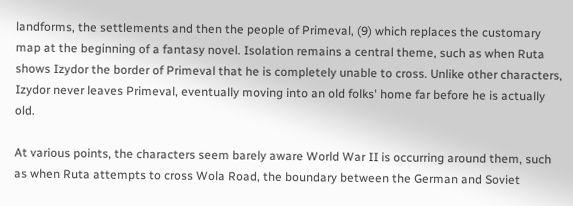landforms, the settlements and then the people of Primeval, (9) which replaces the customary map at the beginning of a fantasy novel. Isolation remains a central theme, such as when Ruta shows Izydor the border of Primeval that he is completely unable to cross. Unlike other characters, Izydor never leaves Primeval, eventually moving into an old folks' home far before he is actually old.

At various points, the characters seem barely aware World War II is occurring around them, such as when Ruta attempts to cross Wola Road, the boundary between the German and Soviet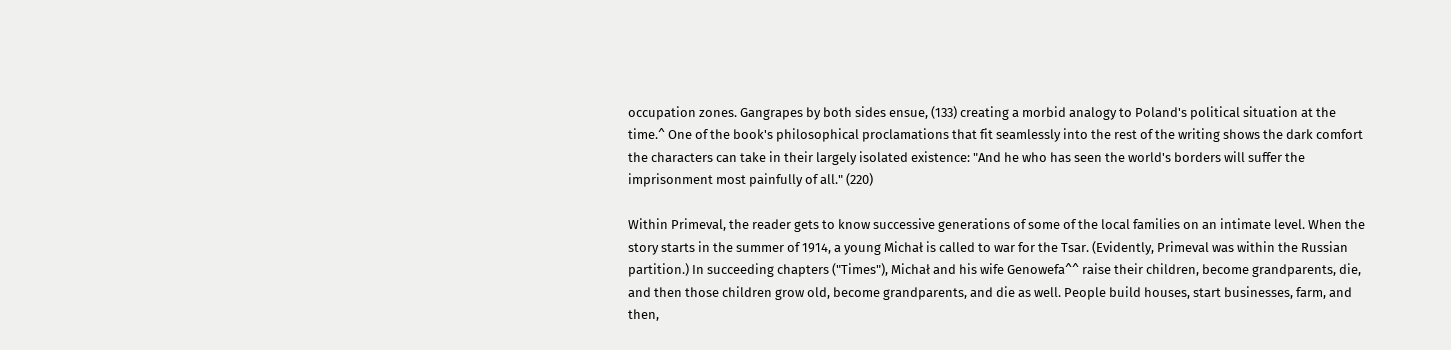occupation zones. Gangrapes by both sides ensue, (133) creating a morbid analogy to Poland's political situation at the time.^ One of the book's philosophical proclamations that fit seamlessly into the rest of the writing shows the dark comfort the characters can take in their largely isolated existence: "And he who has seen the world's borders will suffer the imprisonment most painfully of all." (220)

Within Primeval, the reader gets to know successive generations of some of the local families on an intimate level. When the story starts in the summer of 1914, a young Michał is called to war for the Tsar. (Evidently, Primeval was within the Russian partition.) In succeeding chapters ("Times"), Michał and his wife Genowefa^^ raise their children, become grandparents, die, and then those children grow old, become grandparents, and die as well. People build houses, start businesses, farm, and then,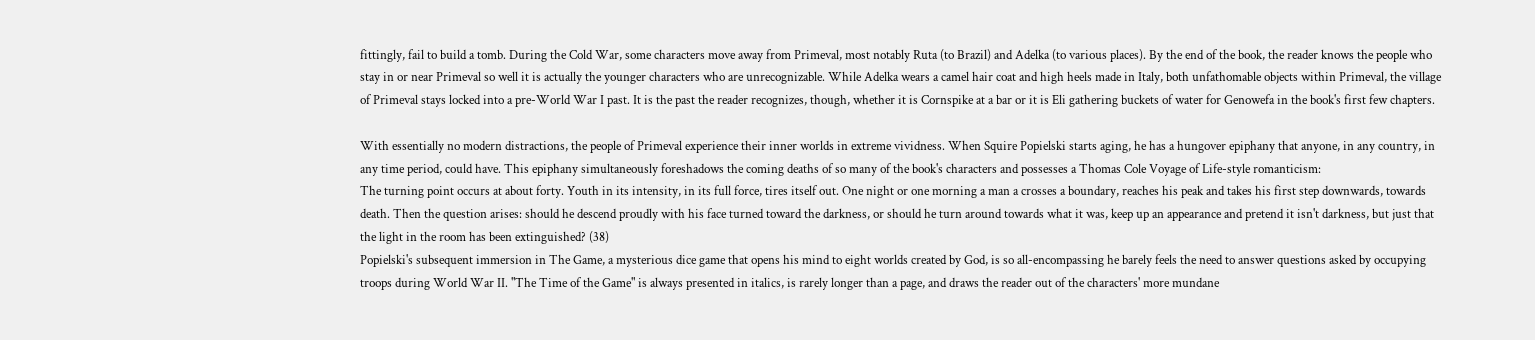fittingly, fail to build a tomb. During the Cold War, some characters move away from Primeval, most notably Ruta (to Brazil) and Adelka (to various places). By the end of the book, the reader knows the people who stay in or near Primeval so well it is actually the younger characters who are unrecognizable. While Adelka wears a camel hair coat and high heels made in Italy, both unfathomable objects within Primeval, the village of Primeval stays locked into a pre-World War I past. It is the past the reader recognizes, though, whether it is Cornspike at a bar or it is Eli gathering buckets of water for Genowefa in the book's first few chapters.

With essentially no modern distractions, the people of Primeval experience their inner worlds in extreme vividness. When Squire Popielski starts aging, he has a hungover epiphany that anyone, in any country, in any time period, could have. This epiphany simultaneously foreshadows the coming deaths of so many of the book's characters and possesses a Thomas Cole Voyage of Life-style romanticism:
The turning point occurs at about forty. Youth in its intensity, in its full force, tires itself out. One night or one morning a man a crosses a boundary, reaches his peak and takes his first step downwards, towards death. Then the question arises: should he descend proudly with his face turned toward the darkness, or should he turn around towards what it was, keep up an appearance and pretend it isn't darkness, but just that the light in the room has been extinguished? (38)
Popielski's subsequent immersion in The Game, a mysterious dice game that opens his mind to eight worlds created by God, is so all-encompassing he barely feels the need to answer questions asked by occupying troops during World War II. "The Time of the Game" is always presented in italics, is rarely longer than a page, and draws the reader out of the characters' more mundane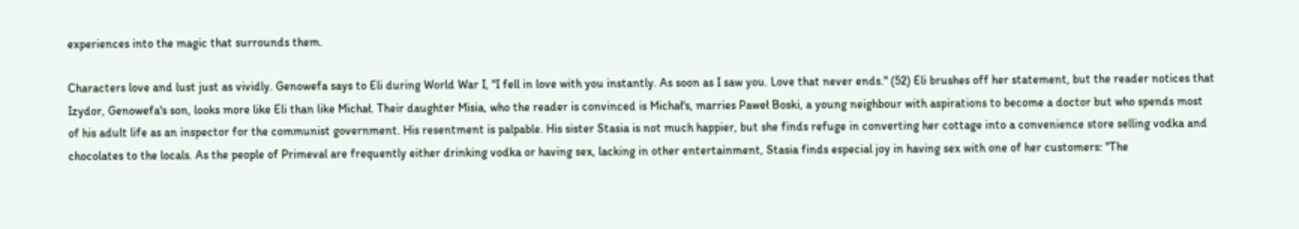experiences into the magic that surrounds them.

Characters love and lust just as vividly. Genowefa says to Eli during World War I, "I fell in love with you instantly. As soon as I saw you. Love that never ends." (52) Eli brushes off her statement, but the reader notices that Izydor, Genowefa's son, looks more like Eli than like Michał. Their daughter Misia, who the reader is convinced is Michał's, marries Paweł Boski, a young neighbour with aspirations to become a doctor but who spends most of his adult life as an inspector for the communist government. His resentment is palpable. His sister Stasia is not much happier, but she finds refuge in converting her cottage into a convenience store selling vodka and chocolates to the locals. As the people of Primeval are frequently either drinking vodka or having sex, lacking in other entertainment, Stasia finds especial joy in having sex with one of her customers: "The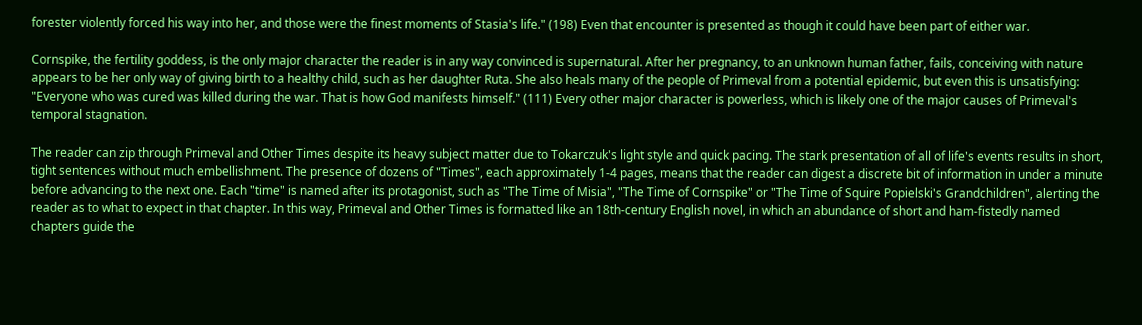forester violently forced his way into her, and those were the finest moments of Stasia's life." (198) Even that encounter is presented as though it could have been part of either war.

Cornspike, the fertility goddess, is the only major character the reader is in any way convinced is supernatural. After her pregnancy, to an unknown human father, fails, conceiving with nature appears to be her only way of giving birth to a healthy child, such as her daughter Ruta. She also heals many of the people of Primeval from a potential epidemic, but even this is unsatisfying: "Everyone who was cured was killed during the war. That is how God manifests himself." (111) Every other major character is powerless, which is likely one of the major causes of Primeval's temporal stagnation.

The reader can zip through Primeval and Other Times despite its heavy subject matter due to Tokarczuk's light style and quick pacing. The stark presentation of all of life's events results in short, tight sentences without much embellishment. The presence of dozens of "Times", each approximately 1-4 pages, means that the reader can digest a discrete bit of information in under a minute before advancing to the next one. Each "time" is named after its protagonist, such as "The Time of Misia", "The Time of Cornspike" or "The Time of Squire Popielski's Grandchildren", alerting the reader as to what to expect in that chapter. In this way, Primeval and Other Times is formatted like an 18th-century English novel, in which an abundance of short and ham-fistedly named chapters guide the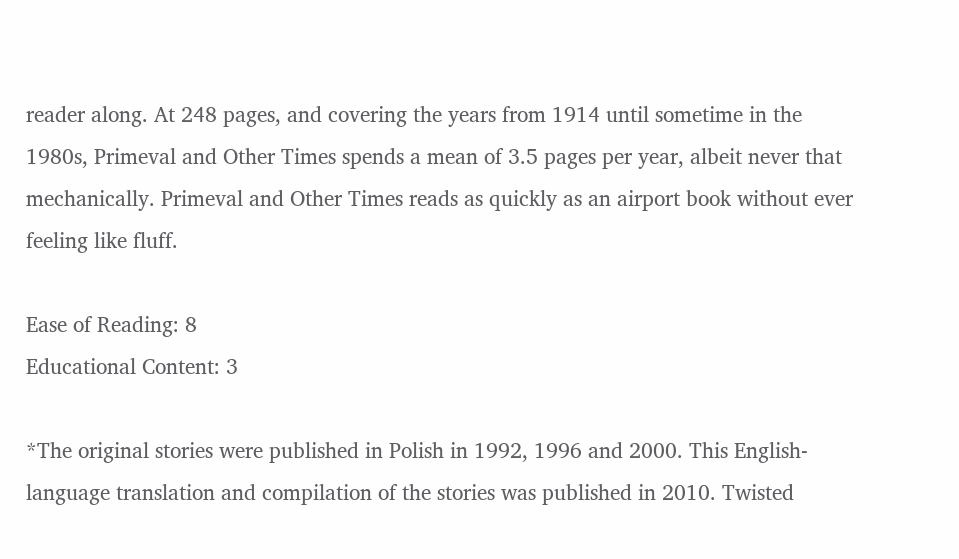reader along. At 248 pages, and covering the years from 1914 until sometime in the 1980s, Primeval and Other Times spends a mean of 3.5 pages per year, albeit never that mechanically. Primeval and Other Times reads as quickly as an airport book without ever feeling like fluff.

Ease of Reading: 8
Educational Content: 3

*The original stories were published in Polish in 1992, 1996 and 2000. This English-language translation and compilation of the stories was published in 2010. Twisted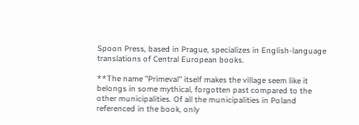Spoon Press, based in Prague, specializes in English-language translations of Central European books.

**The name "Primeval" itself makes the village seem like it belongs in some mythical, forgotten past compared to the other municipalities. Of all the municipalities in Poland referenced in the book, only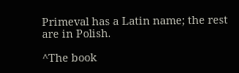Primeval has a Latin name; the rest are in Polish.

^The book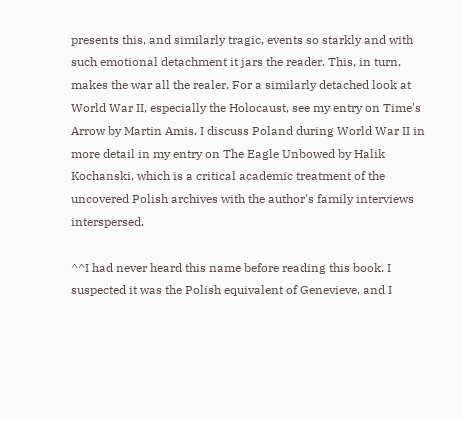presents this, and similarly tragic, events so starkly and with such emotional detachment it jars the reader. This, in turn, makes the war all the realer. For a similarly detached look at World War II, especially the Holocaust, see my entry on Time's Arrow by Martin Amis. I discuss Poland during World War II in more detail in my entry on The Eagle Unbowed by Halik Kochanski, which is a critical academic treatment of the uncovered Polish archives with the author's family interviews interspersed.

^^I had never heard this name before reading this book. I suspected it was the Polish equivalent of Genevieve, and I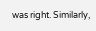was right. Similarly,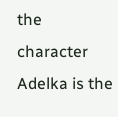the character Adelka is the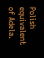Polish equivalent of Adela.